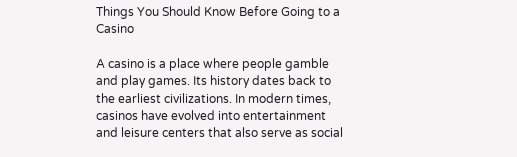Things You Should Know Before Going to a Casino

A casino is a place where people gamble and play games. Its history dates back to the earliest civilizations. In modern times, casinos have evolved into entertainment and leisure centers that also serve as social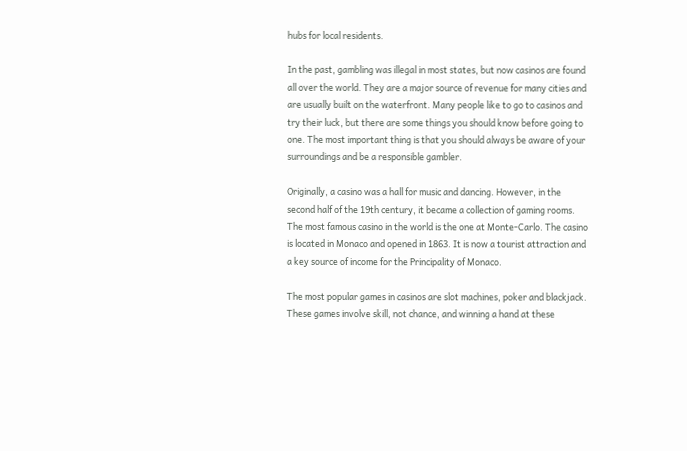hubs for local residents.

In the past, gambling was illegal in most states, but now casinos are found all over the world. They are a major source of revenue for many cities and are usually built on the waterfront. Many people like to go to casinos and try their luck, but there are some things you should know before going to one. The most important thing is that you should always be aware of your surroundings and be a responsible gambler.

Originally, a casino was a hall for music and dancing. However, in the second half of the 19th century, it became a collection of gaming rooms. The most famous casino in the world is the one at Monte-Carlo. The casino is located in Monaco and opened in 1863. It is now a tourist attraction and a key source of income for the Principality of Monaco.

The most popular games in casinos are slot machines, poker and blackjack. These games involve skill, not chance, and winning a hand at these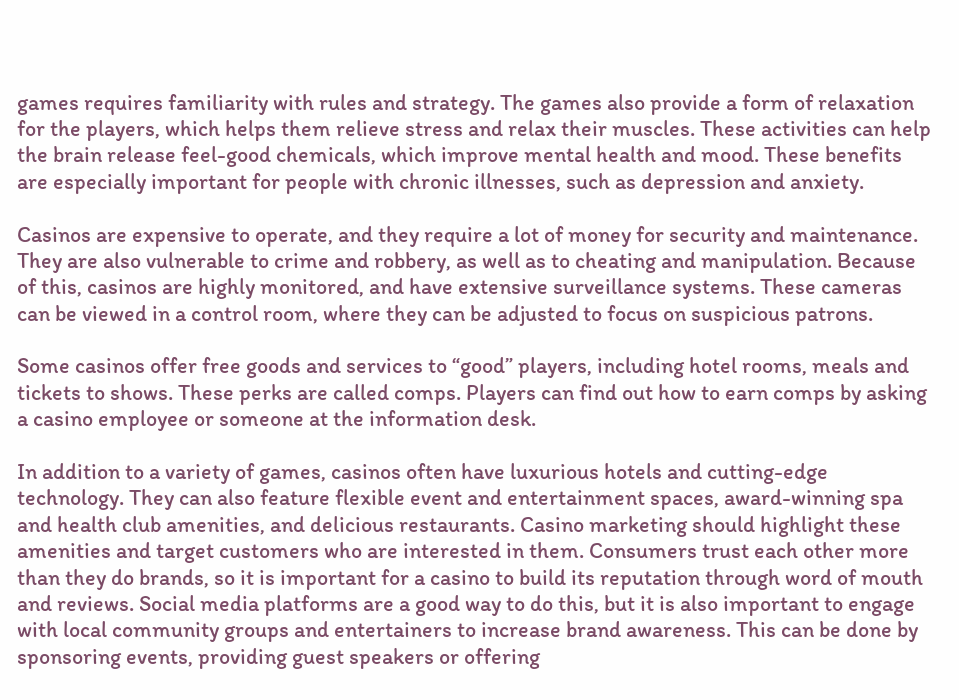games requires familiarity with rules and strategy. The games also provide a form of relaxation for the players, which helps them relieve stress and relax their muscles. These activities can help the brain release feel-good chemicals, which improve mental health and mood. These benefits are especially important for people with chronic illnesses, such as depression and anxiety.

Casinos are expensive to operate, and they require a lot of money for security and maintenance. They are also vulnerable to crime and robbery, as well as to cheating and manipulation. Because of this, casinos are highly monitored, and have extensive surveillance systems. These cameras can be viewed in a control room, where they can be adjusted to focus on suspicious patrons.

Some casinos offer free goods and services to “good” players, including hotel rooms, meals and tickets to shows. These perks are called comps. Players can find out how to earn comps by asking a casino employee or someone at the information desk.

In addition to a variety of games, casinos often have luxurious hotels and cutting-edge technology. They can also feature flexible event and entertainment spaces, award-winning spa and health club amenities, and delicious restaurants. Casino marketing should highlight these amenities and target customers who are interested in them. Consumers trust each other more than they do brands, so it is important for a casino to build its reputation through word of mouth and reviews. Social media platforms are a good way to do this, but it is also important to engage with local community groups and entertainers to increase brand awareness. This can be done by sponsoring events, providing guest speakers or offering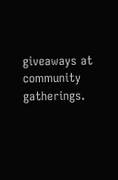giveaways at community gatherings.